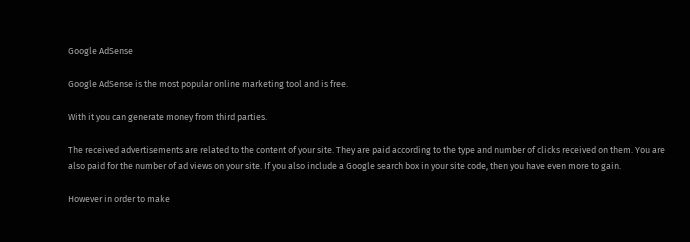Google AdSense

Google AdSense is the most popular online marketing tool and is free.

With it you can generate money from third parties.

The received advertisements are related to the content of your site. They are paid according to the type and number of clicks received on them. You are also paid for the number of ad views on your site. If you also include a Google search box in your site code, then you have even more to gain.

However in order to make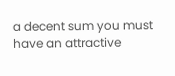a decent sum you must have an attractive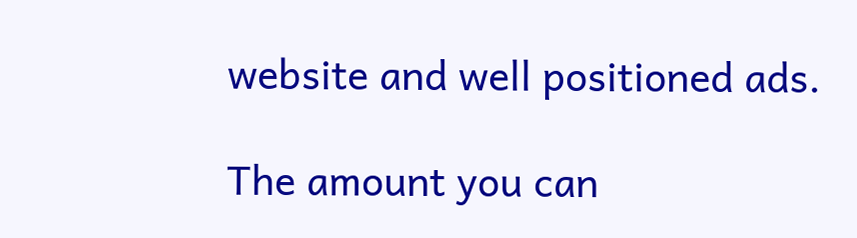website and well positioned ads.

The amount you can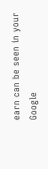earn can be seen in your Google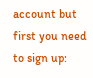account but first you need to sign up: